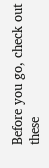Before you go, check out these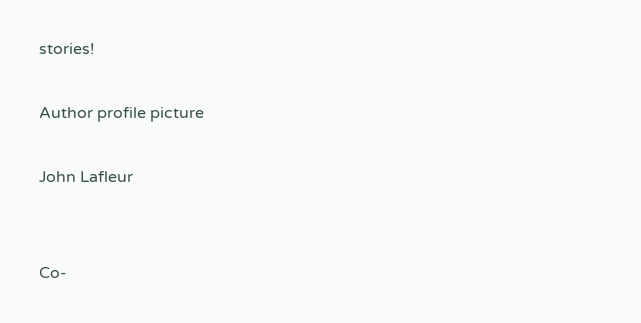stories!

Author profile picture

John Lafleur


Co-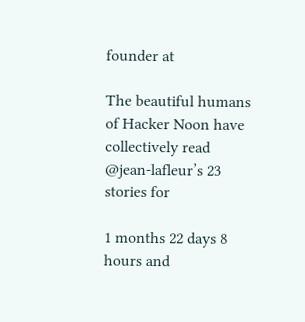founder at

The beautiful humans of Hacker Noon have collectively read @jean-lafleur’s 23 stories for

1 months 22 days 8 hours and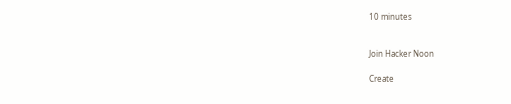10 minutes


Join Hacker Noon

Create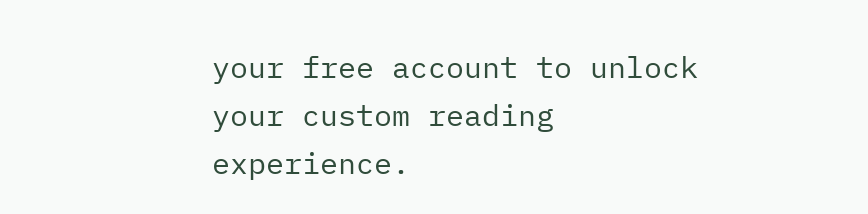your free account to unlock your custom reading experience.